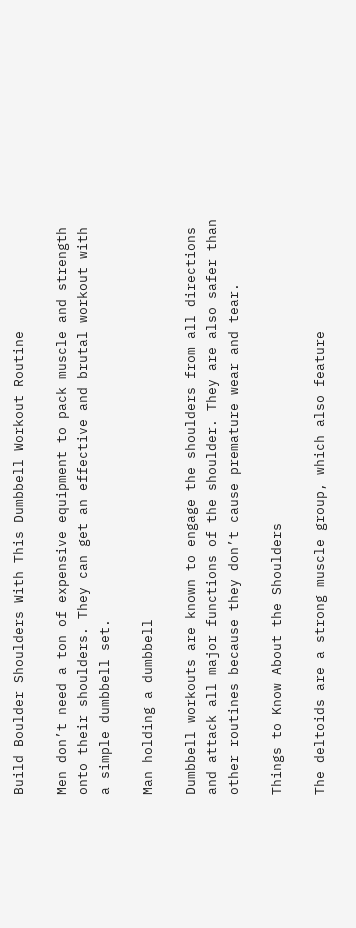Build Boulder Shoulders With This Dumbbell Workout Routine

Men don’t need a ton of expensive equipment to pack muscle and strength onto their shoulders. They can get an effective and brutal workout with a simple dumbbell set.

Man holding a dumbbell

Dumbbell workouts are known to engage the shoulders from all directions and attack all major functions of the shoulder. They are also safer than other routines because they don’t cause premature wear and tear.

Things to Know About the Shoulders

The deltoids are a strong muscle group, which also feature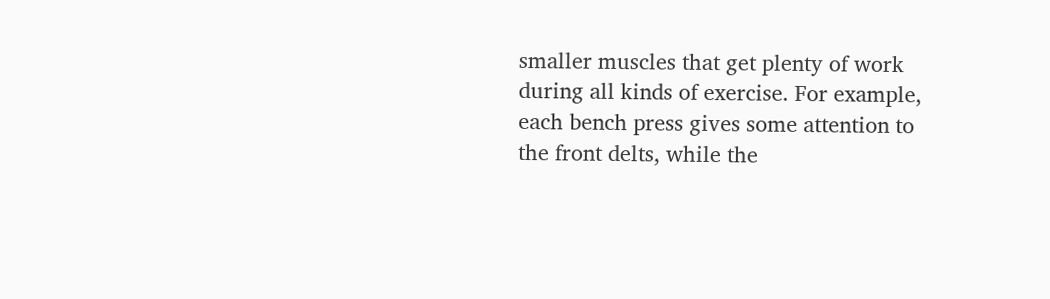smaller muscles that get plenty of work during all kinds of exercise. For example, each bench press gives some attention to the front delts, while the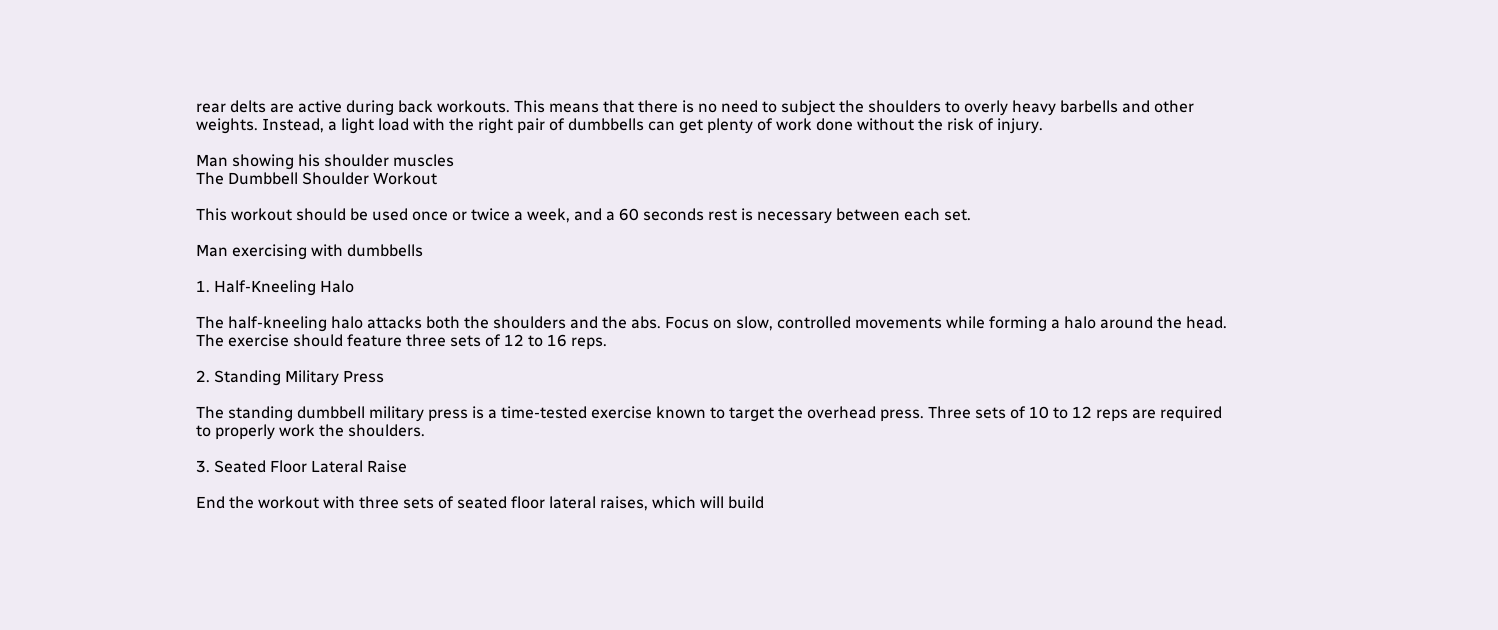rear delts are active during back workouts. This means that there is no need to subject the shoulders to overly heavy barbells and other weights. Instead, a light load with the right pair of dumbbells can get plenty of work done without the risk of injury.

Man showing his shoulder muscles
The Dumbbell Shoulder Workout

This workout should be used once or twice a week, and a 60 seconds rest is necessary between each set.

Man exercising with dumbbells

1. Half-Kneeling Halo

The half-kneeling halo attacks both the shoulders and the abs. Focus on slow, controlled movements while forming a halo around the head. The exercise should feature three sets of 12 to 16 reps.

2. Standing Military Press

The standing dumbbell military press is a time-tested exercise known to target the overhead press. Three sets of 10 to 12 reps are required to properly work the shoulders.

3. Seated Floor Lateral Raise

End the workout with three sets of seated floor lateral raises, which will build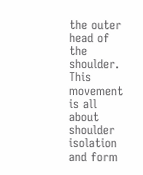the outer head of the shoulder. This movement is all about shoulder isolation and form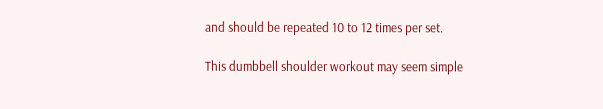and should be repeated 10 to 12 times per set.

This dumbbell shoulder workout may seem simple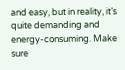and easy, but in reality, it’s quite demanding and energy-consuming. Make sure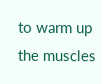to warm up the muscles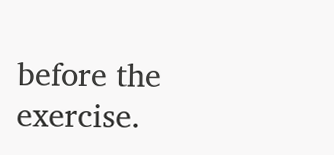before the exercise.